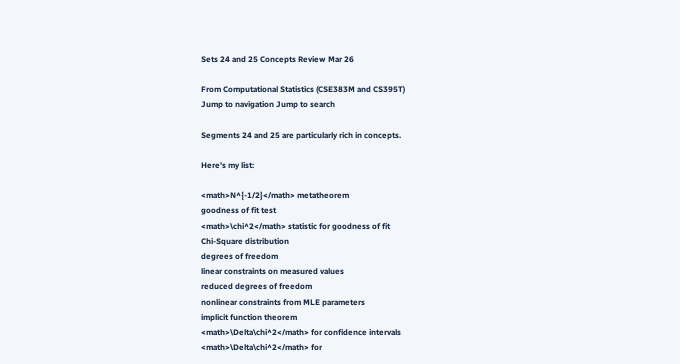Sets 24 and 25 Concepts Review Mar 26

From Computational Statistics (CSE383M and CS395T)
Jump to navigation Jump to search

Segments 24 and 25 are particularly rich in concepts.

Here's my list:

<math>N^{-1/2}</math> metatheorem
goodness of fit test
<math>\chi^2</math> statistic for goodness of fit
Chi-Square distribution
degrees of freedom
linear constraints on measured values
reduced degrees of freedom
nonlinear constraints from MLE parameters
implicit function theorem
<math>\Delta\chi^2</math> for confidence intervals
<math>\Delta\chi^2</math> for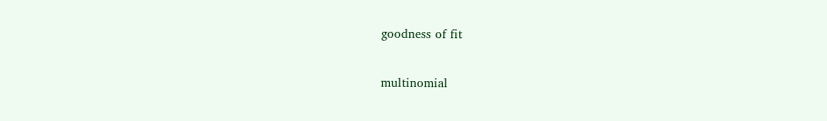goodness of fit

multinomial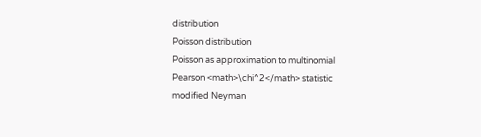distribution
Poisson distribution
Poisson as approximation to multinomial
Pearson <math>\chi^2</math> statistic
modified Neyman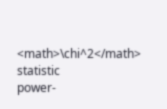<math>\chi^2</math> statistic
power-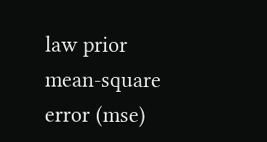law prior
mean-square error (mse)